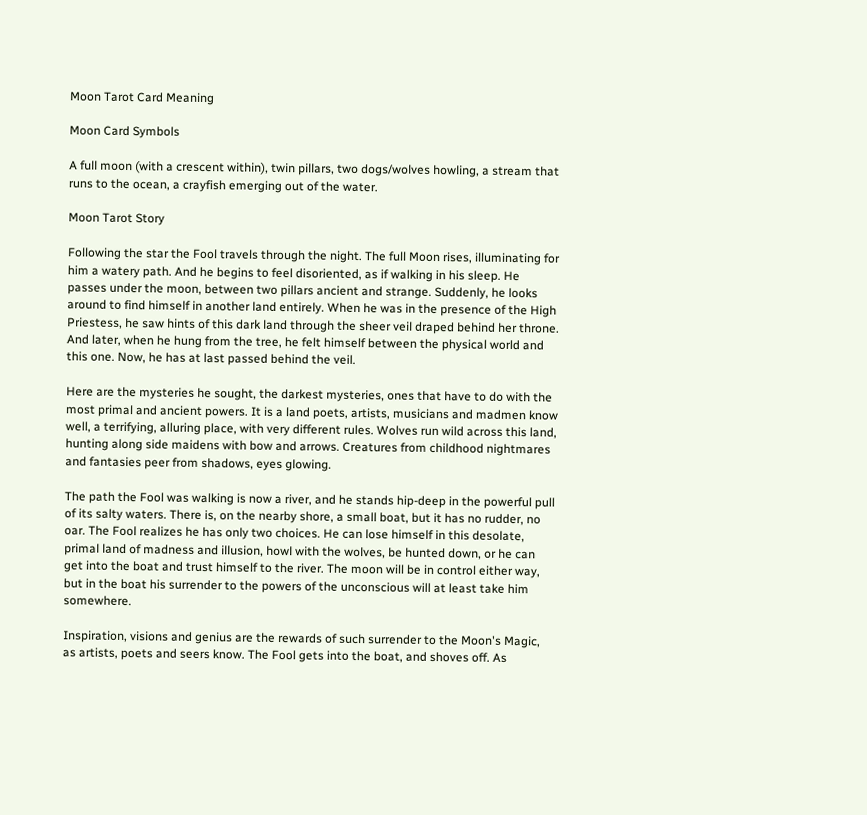Moon Tarot Card Meaning

Moon Card Symbols

A full moon (with a crescent within), twin pillars, two dogs/wolves howling, a stream that runs to the ocean, a crayfish emerging out of the water.

Moon Tarot Story

Following the star the Fool travels through the night. The full Moon rises, illuminating for him a watery path. And he begins to feel disoriented, as if walking in his sleep. He passes under the moon, between two pillars ancient and strange. Suddenly, he looks around to find himself in another land entirely. When he was in the presence of the High Priestess, he saw hints of this dark land through the sheer veil draped behind her throne. And later, when he hung from the tree, he felt himself between the physical world and this one. Now, he has at last passed behind the veil.

Here are the mysteries he sought, the darkest mysteries, ones that have to do with the most primal and ancient powers. It is a land poets, artists, musicians and madmen know well, a terrifying, alluring place, with very different rules. Wolves run wild across this land, hunting along side maidens with bow and arrows. Creatures from childhood nightmares and fantasies peer from shadows, eyes glowing.

The path the Fool was walking is now a river, and he stands hip-deep in the powerful pull of its salty waters. There is, on the nearby shore, a small boat, but it has no rudder, no oar. The Fool realizes he has only two choices. He can lose himself in this desolate, primal land of madness and illusion, howl with the wolves, be hunted down, or he can get into the boat and trust himself to the river. The moon will be in control either way, but in the boat his surrender to the powers of the unconscious will at least take him somewhere.

Inspiration, visions and genius are the rewards of such surrender to the Moon's Magic, as artists, poets and seers know. The Fool gets into the boat, and shoves off. As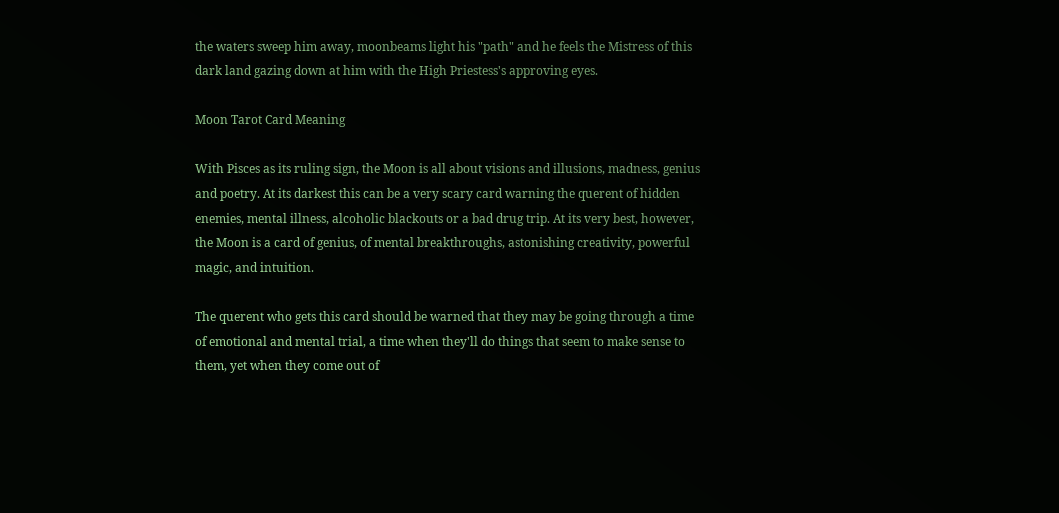the waters sweep him away, moonbeams light his "path" and he feels the Mistress of this dark land gazing down at him with the High Priestess's approving eyes.

Moon Tarot Card Meaning

With Pisces as its ruling sign, the Moon is all about visions and illusions, madness, genius and poetry. At its darkest this can be a very scary card warning the querent of hidden enemies, mental illness, alcoholic blackouts or a bad drug trip. At its very best, however, the Moon is a card of genius, of mental breakthroughs, astonishing creativity, powerful magic, and intuition.

The querent who gets this card should be warned that they may be going through a time of emotional and mental trial, a time when they'll do things that seem to make sense to them, yet when they come out of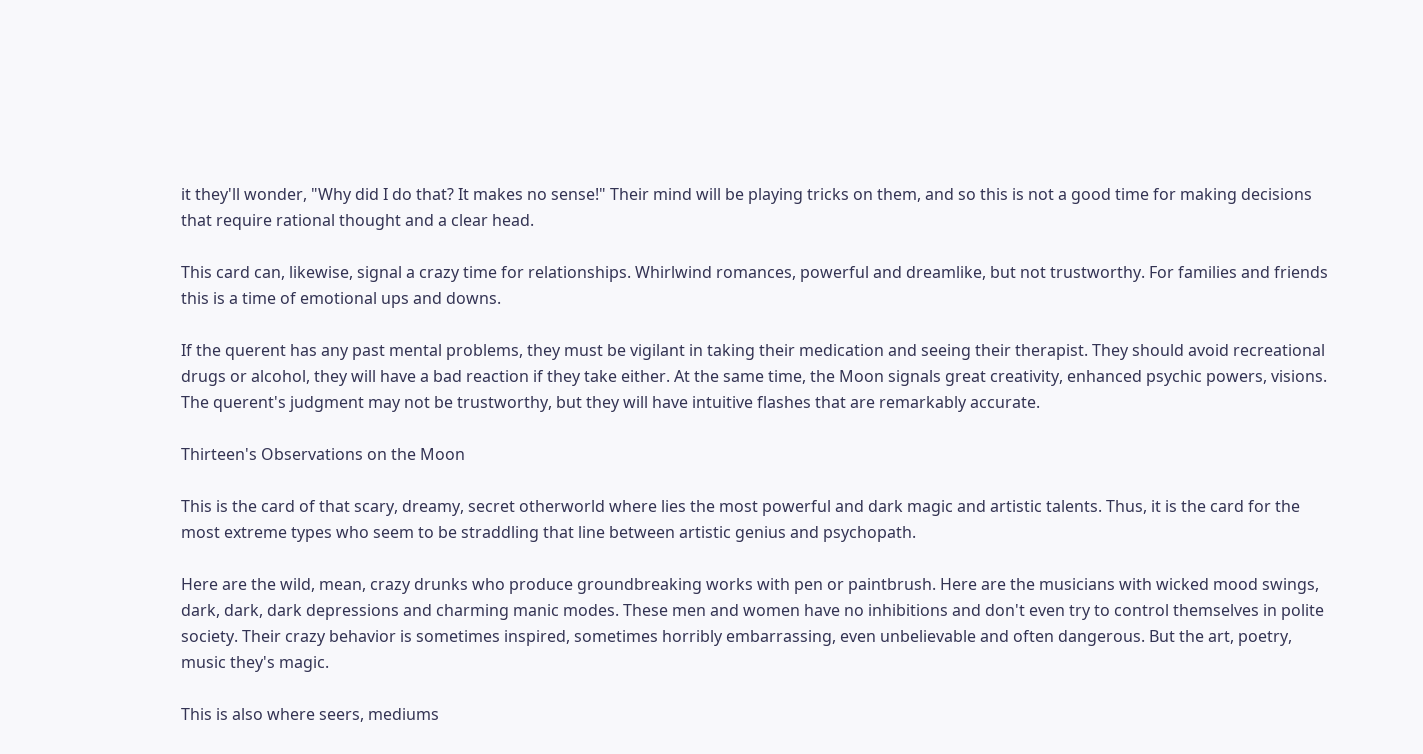it they'll wonder, "Why did I do that? It makes no sense!" Their mind will be playing tricks on them, and so this is not a good time for making decisions that require rational thought and a clear head.

This card can, likewise, signal a crazy time for relationships. Whirlwind romances, powerful and dreamlike, but not trustworthy. For families and friends this is a time of emotional ups and downs.

If the querent has any past mental problems, they must be vigilant in taking their medication and seeing their therapist. They should avoid recreational drugs or alcohol, they will have a bad reaction if they take either. At the same time, the Moon signals great creativity, enhanced psychic powers, visions. The querent's judgment may not be trustworthy, but they will have intuitive flashes that are remarkably accurate.

Thirteen's Observations on the Moon

This is the card of that scary, dreamy, secret otherworld where lies the most powerful and dark magic and artistic talents. Thus, it is the card for the most extreme types who seem to be straddling that line between artistic genius and psychopath.

Here are the wild, mean, crazy drunks who produce groundbreaking works with pen or paintbrush. Here are the musicians with wicked mood swings, dark, dark, dark depressions and charming manic modes. These men and women have no inhibitions and don't even try to control themselves in polite society. Their crazy behavior is sometimes inspired, sometimes horribly embarrassing, even unbelievable and often dangerous. But the art, poetry, music they's magic.

This is also where seers, mediums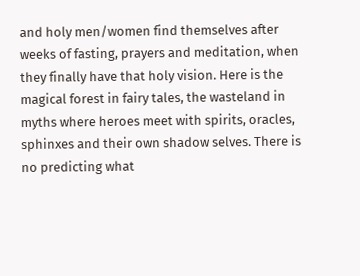and holy men/women find themselves after weeks of fasting, prayers and meditation, when they finally have that holy vision. Here is the magical forest in fairy tales, the wasteland in myths where heroes meet with spirits, oracles, sphinxes and their own shadow selves. There is no predicting what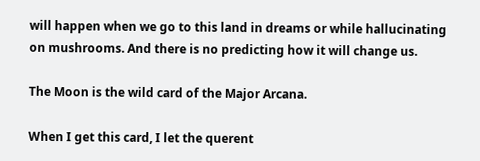will happen when we go to this land in dreams or while hallucinating on mushrooms. And there is no predicting how it will change us.

The Moon is the wild card of the Major Arcana.

When I get this card, I let the querent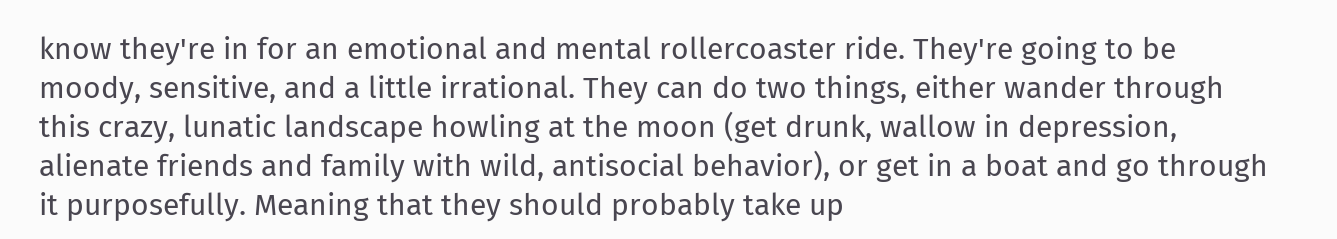know they're in for an emotional and mental rollercoaster ride. They're going to be moody, sensitive, and a little irrational. They can do two things, either wander through this crazy, lunatic landscape howling at the moon (get drunk, wallow in depression, alienate friends and family with wild, antisocial behavior), or get in a boat and go through it purposefully. Meaning that they should probably take up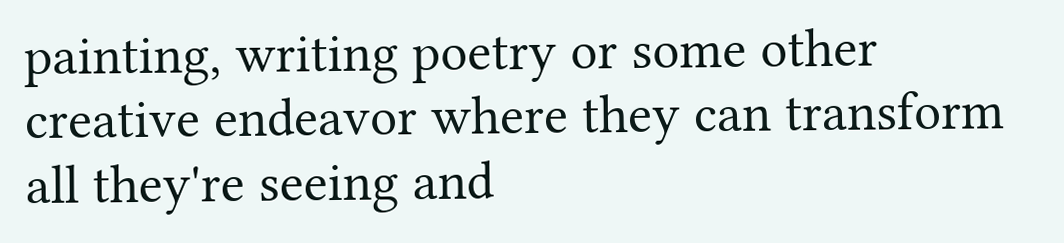painting, writing poetry or some other creative endeavor where they can transform all they're seeing and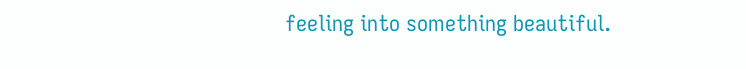feeling into something beautiful.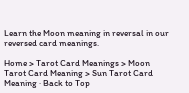Learn the Moon meaning in reversal in our reversed card meanings.

Home > Tarot Card Meanings > Moon Tarot Card Meaning > Sun Tarot Card Meaning · Back to Top